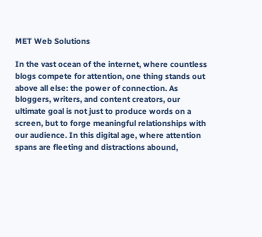MET Web Solutions

In the vast ocean of the internet, where countless blogs compete for attention, one thing stands out above all else: the power of connection. As bloggers, writers, and content creators, our ultimate goal is not just to produce words on a screen, but to forge meaningful relationships with our audience. In this digital age, where attention spans are fleeting and distractions abound,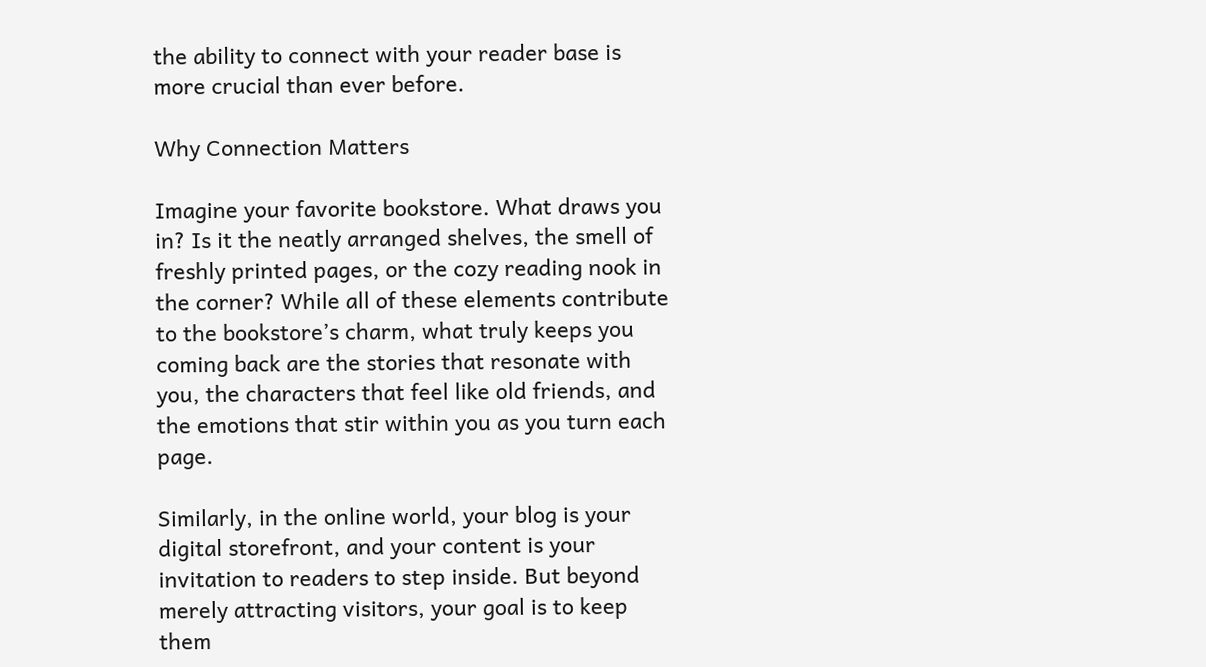the ability to connect with your reader base is more crucial than ever before.

Why Connection Matters

Imagine your favorite bookstore. What draws you in? Is it the neatly arranged shelves, the smell of freshly printed pages, or the cozy reading nook in the corner? While all of these elements contribute to the bookstore’s charm, what truly keeps you coming back are the stories that resonate with you, the characters that feel like old friends, and the emotions that stir within you as you turn each page.

Similarly, in the online world, your blog is your digital storefront, and your content is your invitation to readers to step inside. But beyond merely attracting visitors, your goal is to keep them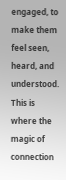engaged, to make them feel seen, heard, and understood. This is where the magic of connection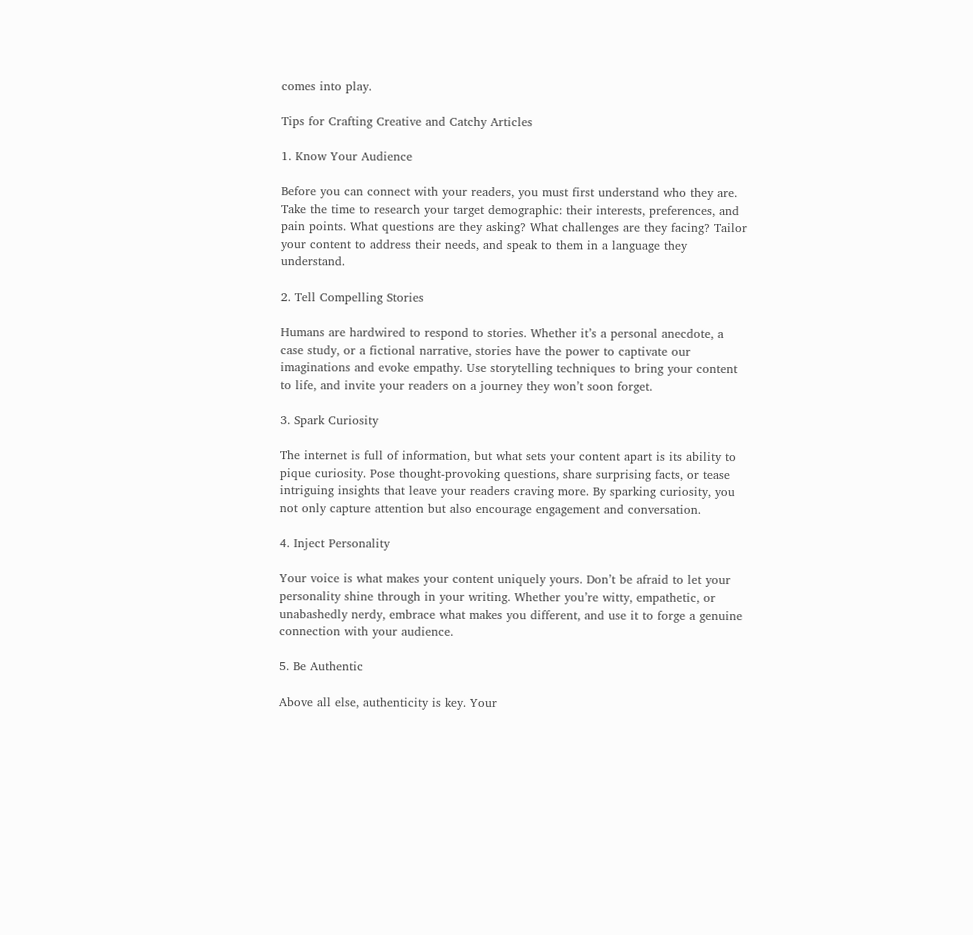comes into play.

Tips for Crafting Creative and Catchy Articles

1. Know Your Audience

Before you can connect with your readers, you must first understand who they are. Take the time to research your target demographic: their interests, preferences, and pain points. What questions are they asking? What challenges are they facing? Tailor your content to address their needs, and speak to them in a language they understand.

2. Tell Compelling Stories

Humans are hardwired to respond to stories. Whether it’s a personal anecdote, a case study, or a fictional narrative, stories have the power to captivate our imaginations and evoke empathy. Use storytelling techniques to bring your content to life, and invite your readers on a journey they won’t soon forget.

3. Spark Curiosity

The internet is full of information, but what sets your content apart is its ability to pique curiosity. Pose thought-provoking questions, share surprising facts, or tease intriguing insights that leave your readers craving more. By sparking curiosity, you not only capture attention but also encourage engagement and conversation.

4. Inject Personality

Your voice is what makes your content uniquely yours. Don’t be afraid to let your personality shine through in your writing. Whether you’re witty, empathetic, or unabashedly nerdy, embrace what makes you different, and use it to forge a genuine connection with your audience.

5. Be Authentic

Above all else, authenticity is key. Your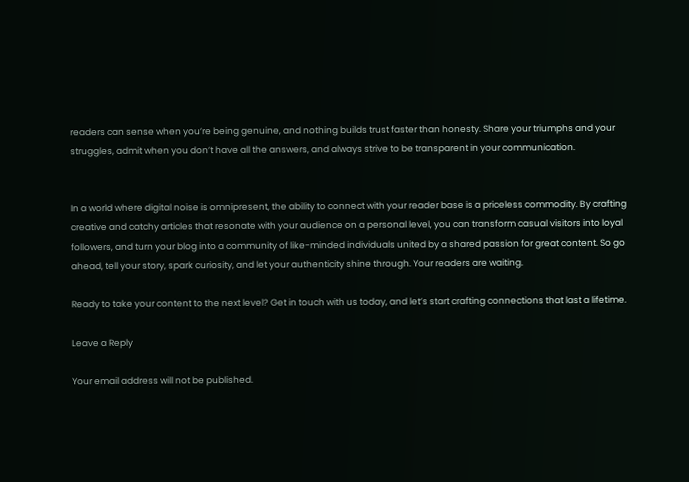readers can sense when you’re being genuine, and nothing builds trust faster than honesty. Share your triumphs and your struggles, admit when you don’t have all the answers, and always strive to be transparent in your communication.


In a world where digital noise is omnipresent, the ability to connect with your reader base is a priceless commodity. By crafting creative and catchy articles that resonate with your audience on a personal level, you can transform casual visitors into loyal followers, and turn your blog into a community of like-minded individuals united by a shared passion for great content. So go ahead, tell your story, spark curiosity, and let your authenticity shine through. Your readers are waiting.

Ready to take your content to the next level? Get in touch with us today, and let’s start crafting connections that last a lifetime.

Leave a Reply

Your email address will not be published.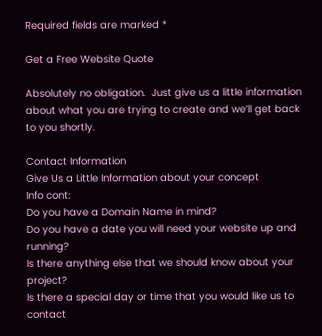Required fields are marked *

Get a Free Website Quote

Absolutely no obligation.  Just give us a little information about what you are trying to create and we’ll get back to you shortly.

Contact Information
Give Us a Little Information about your concept
Info cont:
Do you have a Domain Name in mind?
Do you have a date you will need your website up and running?
Is there anything else that we should know about your project?
Is there a special day or time that you would like us to contact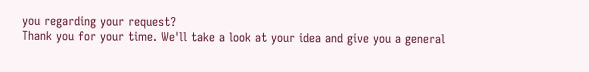you regarding your request?
Thank you for your time. We'll take a look at your idea and give you a general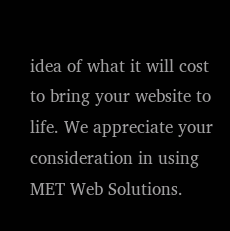idea of what it will cost to bring your website to life. We appreciate your consideration in using MET Web Solutions.